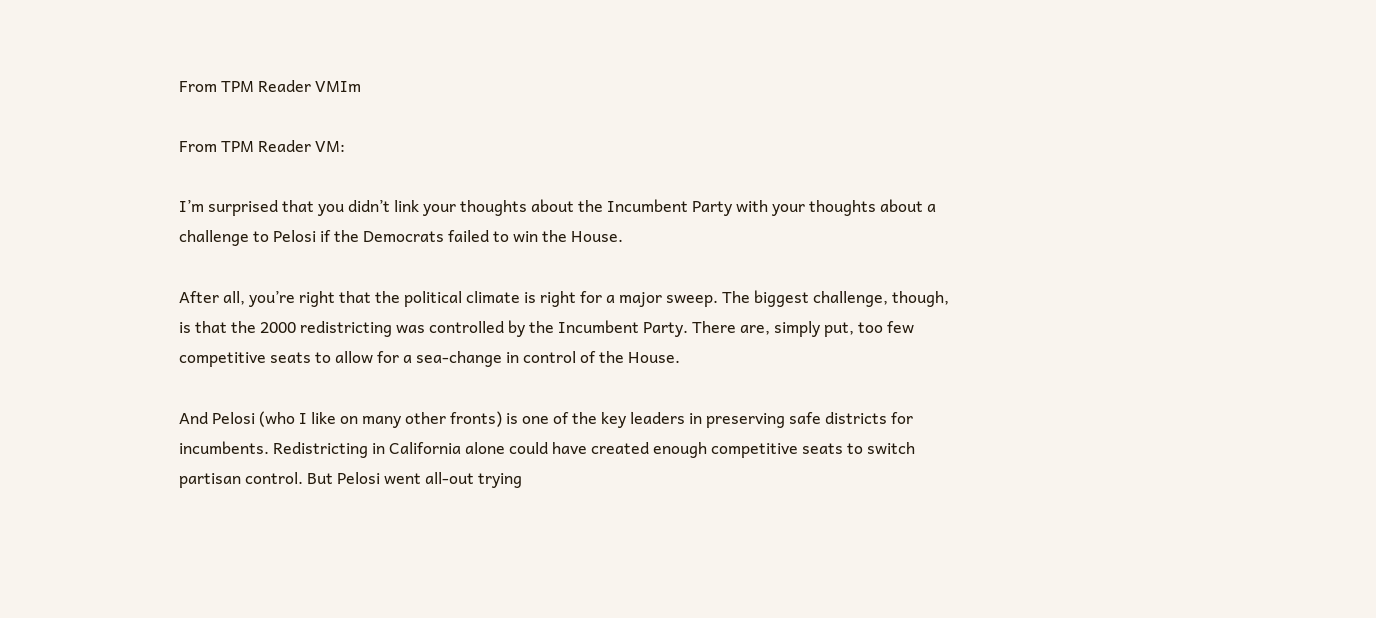From TPM Reader VMIm

From TPM Reader VM:

I’m surprised that you didn’t link your thoughts about the Incumbent Party with your thoughts about a challenge to Pelosi if the Democrats failed to win the House.

After all, you’re right that the political climate is right for a major sweep. The biggest challenge, though, is that the 2000 redistricting was controlled by the Incumbent Party. There are, simply put, too few competitive seats to allow for a sea-change in control of the House.

And Pelosi (who I like on many other fronts) is one of the key leaders in preserving safe districts for incumbents. Redistricting in California alone could have created enough competitive seats to switch partisan control. But Pelosi went all-out trying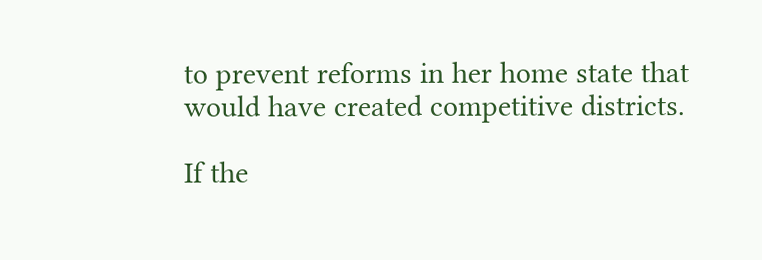to prevent reforms in her home state that would have created competitive districts.

If the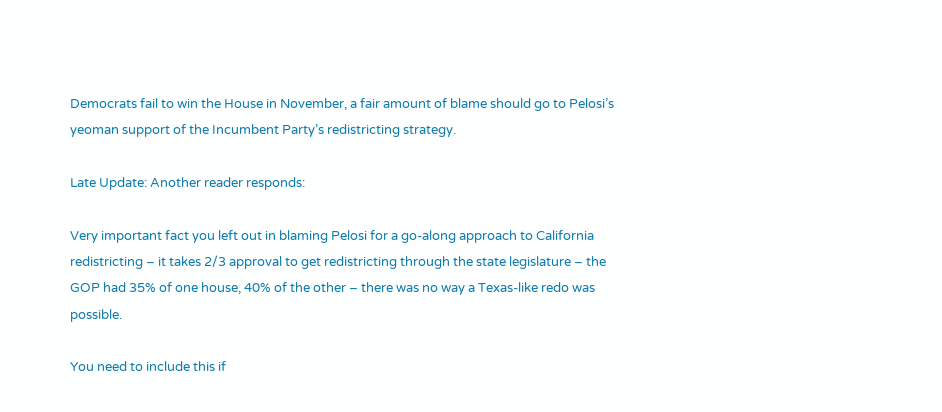Democrats fail to win the House in November, a fair amount of blame should go to Pelosi’s yeoman support of the Incumbent Party’s redistricting strategy.

Late Update: Another reader responds:

Very important fact you left out in blaming Pelosi for a go-along approach to California redistricting – it takes 2/3 approval to get redistricting through the state legislature – the GOP had 35% of one house, 40% of the other – there was no way a Texas-like redo was possible.

You need to include this if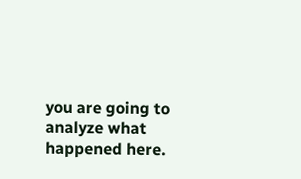you are going to analyze what happened here.